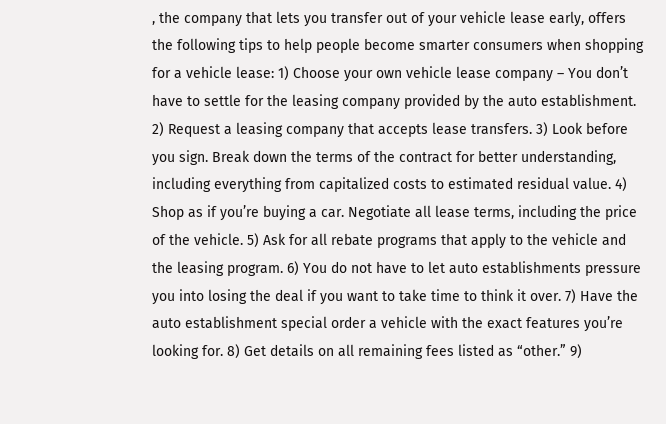, the company that lets you transfer out of your vehicle lease early, offers the following tips to help people become smarter consumers when shopping for a vehicle lease: 1) Choose your own vehicle lease company – You don’t have to settle for the leasing company provided by the auto establishment. 2) Request a leasing company that accepts lease transfers. 3) Look before you sign. Break down the terms of the contract for better understanding, including everything from capitalized costs to estimated residual value. 4) Shop as if you’re buying a car. Negotiate all lease terms, including the price of the vehicle. 5) Ask for all rebate programs that apply to the vehicle and the leasing program. 6) You do not have to let auto establishments pressure you into losing the deal if you want to take time to think it over. 7) Have the auto establishment special order a vehicle with the exact features you’re looking for. 8) Get details on all remaining fees listed as “other.” 9)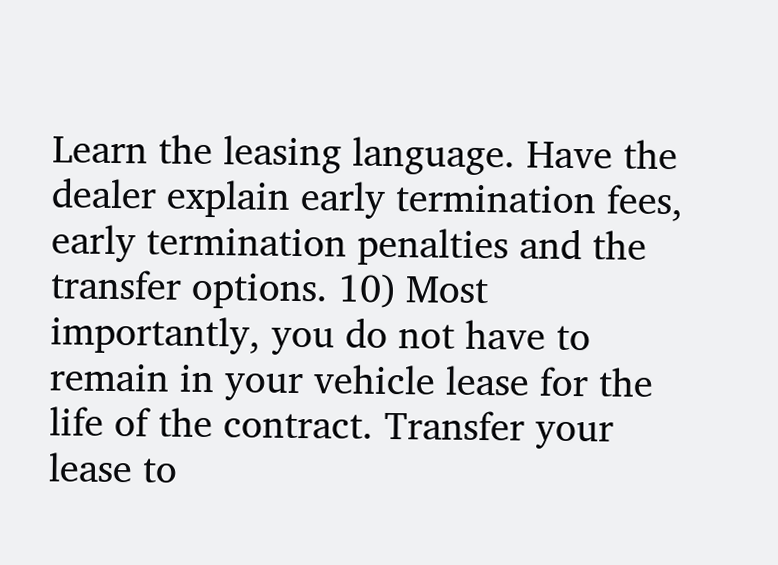Learn the leasing language. Have the dealer explain early termination fees, early termination penalties and the transfer options. 10) Most importantly, you do not have to remain in your vehicle lease for the life of the contract. Transfer your lease to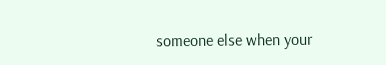someone else when your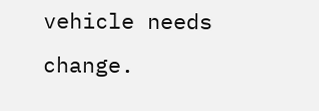vehicle needs change.